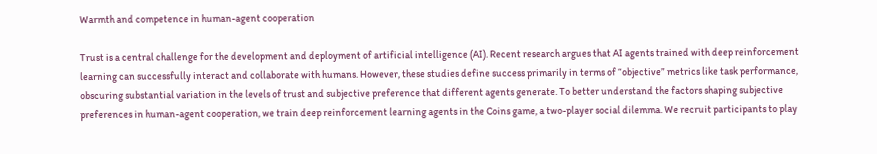Warmth and competence in human-agent cooperation

Trust is a central challenge for the development and deployment of artificial intelligence (AI). Recent research argues that AI agents trained with deep reinforcement learning can successfully interact and collaborate with humans. However, these studies define success primarily in terms of “objective” metrics like task performance, obscuring substantial variation in the levels of trust and subjective preference that different agents generate. To better understand the factors shaping subjective preferences in human-agent cooperation, we train deep reinforcement learning agents in the Coins game, a two-player social dilemma. We recruit participants to play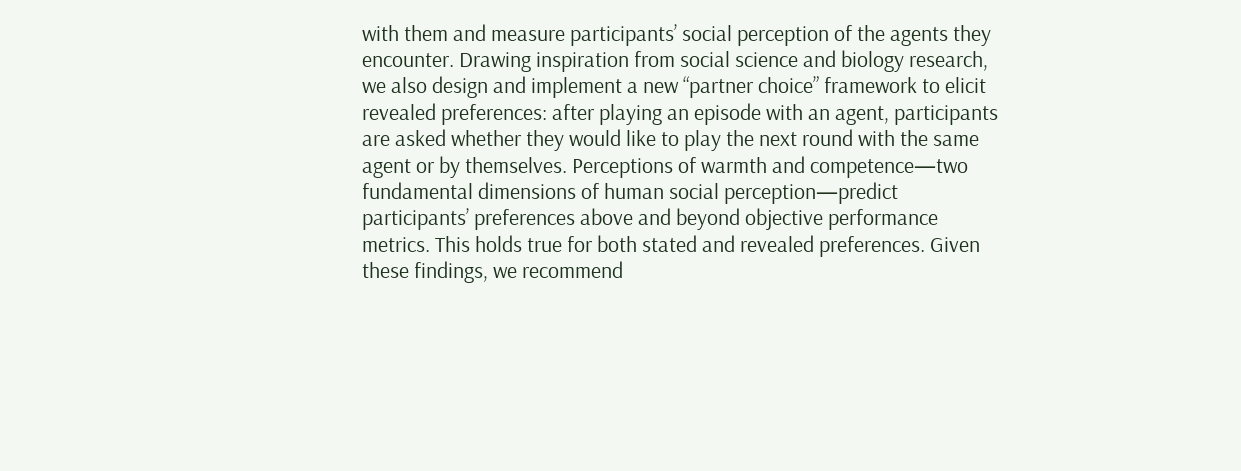with them and measure participants’ social perception of the agents they encounter. Drawing inspiration from social science and biology research, we also design and implement a new “partner choice” framework to elicit revealed preferences: after playing an episode with an agent, participants are asked whether they would like to play the next round with the same agent or by themselves. Perceptions of warmth and competence—two fundamental dimensions of human social perception—predict participants’ preferences above and beyond objective performance metrics. This holds true for both stated and revealed preferences. Given these findings, we recommend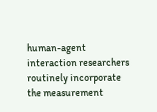human-agent interaction researchers routinely incorporate the measurement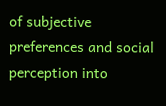of subjective preferences and social perception into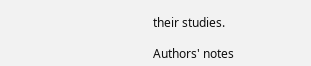their studies.

Authors' notes